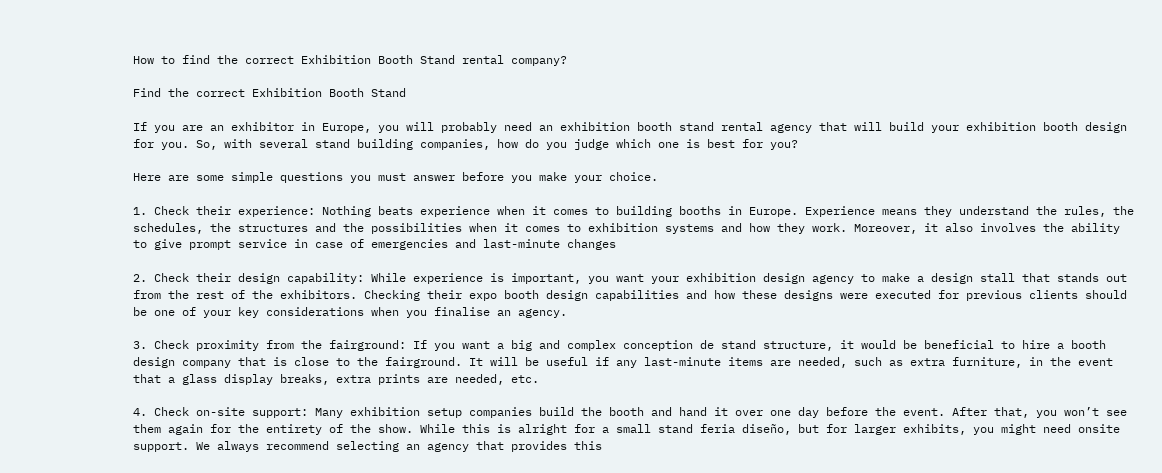How to find the correct Exhibition Booth Stand rental company?

Find the correct Exhibition Booth Stand

If you are an exhibitor in Europe, you will probably need an exhibition booth stand rental agency that will build your exhibition booth design for you. So, with several stand building companies, how do you judge which one is best for you?

Here are some simple questions you must answer before you make your choice.

1. Check their experience: Nothing beats experience when it comes to building booths in Europe. Experience means they understand the rules, the schedules, the structures and the possibilities when it comes to exhibition systems and how they work. Moreover, it also involves the ability to give prompt service in case of emergencies and last-minute changes

2. Check their design capability: While experience is important, you want your exhibition design agency to make a design stall that stands out from the rest of the exhibitors. Checking their expo booth design capabilities and how these designs were executed for previous clients should be one of your key considerations when you finalise an agency.

3. Check proximity from the fairground: If you want a big and complex conception de stand structure, it would be beneficial to hire a booth design company that is close to the fairground. It will be useful if any last-minute items are needed, such as extra furniture, in the event that a glass display breaks, extra prints are needed, etc.

4. Check on-site support: Many exhibition setup companies build the booth and hand it over one day before the event. After that, you won’t see them again for the entirety of the show. While this is alright for a small stand feria diseño, but for larger exhibits, you might need onsite support. We always recommend selecting an agency that provides this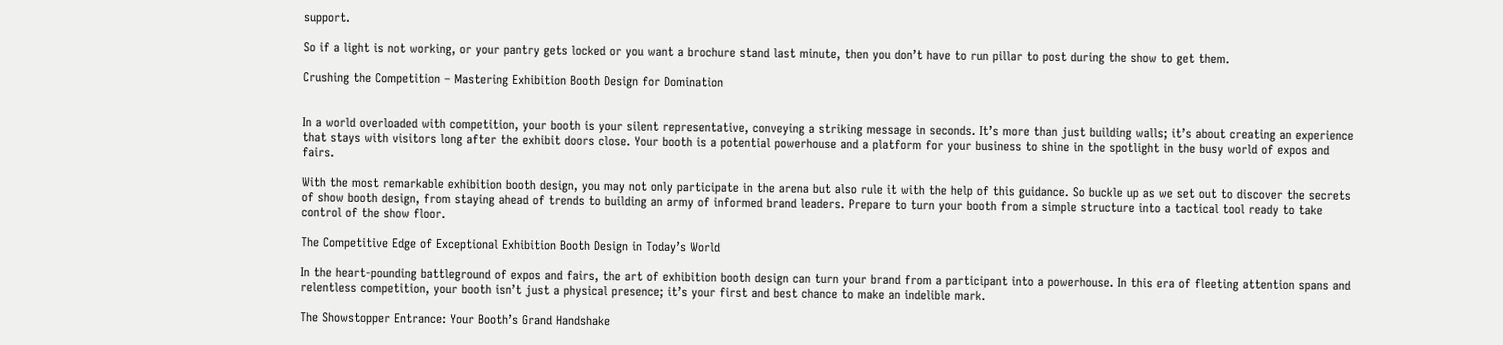support.

So if a light is not working, or your pantry gets locked or you want a brochure stand last minute, then you don’t have to run pillar to post during the show to get them.

Crushing the Competition – Mastering Exhibition Booth Design for Domination


In a world overloaded with competition, your booth is your silent representative, conveying a striking message in seconds. It’s more than just building walls; it’s about creating an experience that stays with visitors long after the exhibit doors close. Your booth is a potential powerhouse and a platform for your business to shine in the spotlight in the busy world of expos and fairs.

With the most remarkable exhibition booth design, you may not only participate in the arena but also rule it with the help of this guidance. So buckle up as we set out to discover the secrets of show booth design, from staying ahead of trends to building an army of informed brand leaders. Prepare to turn your booth from a simple structure into a tactical tool ready to take control of the show floor.

The Competitive Edge of Exceptional Exhibition Booth Design in Today’s World

In the heart-pounding battleground of expos and fairs, the art of exhibition booth design can turn your brand from a participant into a powerhouse. In this era of fleeting attention spans and relentless competition, your booth isn’t just a physical presence; it’s your first and best chance to make an indelible mark.

The Showstopper Entrance: Your Booth’s Grand Handshake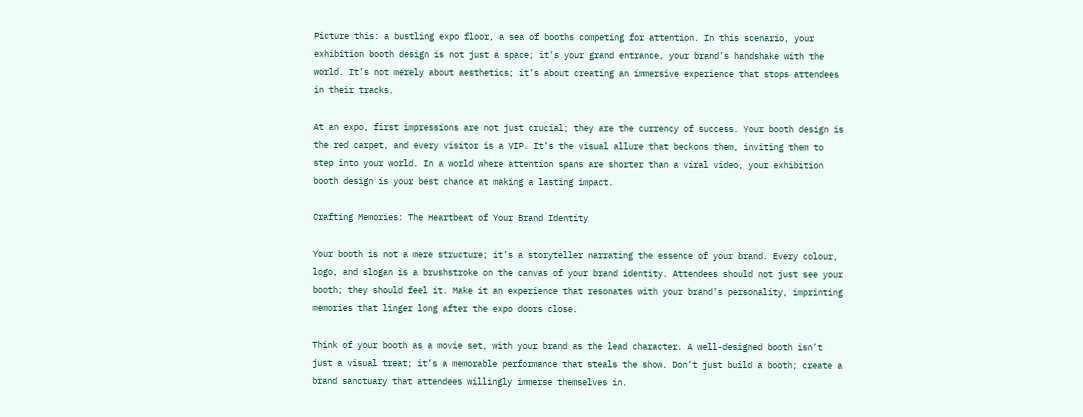Picture this: a bustling expo floor, a sea of booths competing for attention. In this scenario, your exhibition booth design is not just a space; it’s your grand entrance, your brand’s handshake with the world. It’s not merely about aesthetics; it’s about creating an immersive experience that stops attendees in their tracks.

At an expo, first impressions are not just crucial; they are the currency of success. Your booth design is the red carpet, and every visitor is a VIP. It’s the visual allure that beckons them, inviting them to step into your world. In a world where attention spans are shorter than a viral video, your exhibition booth design is your best chance at making a lasting impact.

Crafting Memories: The Heartbeat of Your Brand Identity

Your booth is not a mere structure; it’s a storyteller narrating the essence of your brand. Every colour, logo, and slogan is a brushstroke on the canvas of your brand identity. Attendees should not just see your booth; they should feel it. Make it an experience that resonates with your brand’s personality, imprinting memories that linger long after the expo doors close.

Think of your booth as a movie set, with your brand as the lead character. A well-designed booth isn’t just a visual treat; it’s a memorable performance that steals the show. Don’t just build a booth; create a brand sanctuary that attendees willingly immerse themselves in.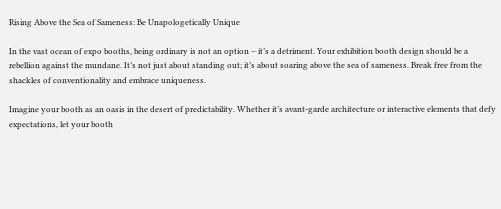Rising Above the Sea of Sameness: Be Unapologetically Unique

In the vast ocean of expo booths, being ordinary is not an option – it’s a detriment. Your exhibition booth design should be a rebellion against the mundane. It’s not just about standing out; it’s about soaring above the sea of sameness. Break free from the shackles of conventionality and embrace uniqueness.

Imagine your booth as an oasis in the desert of predictability. Whether it’s avant-garde architecture or interactive elements that defy expectations, let your booth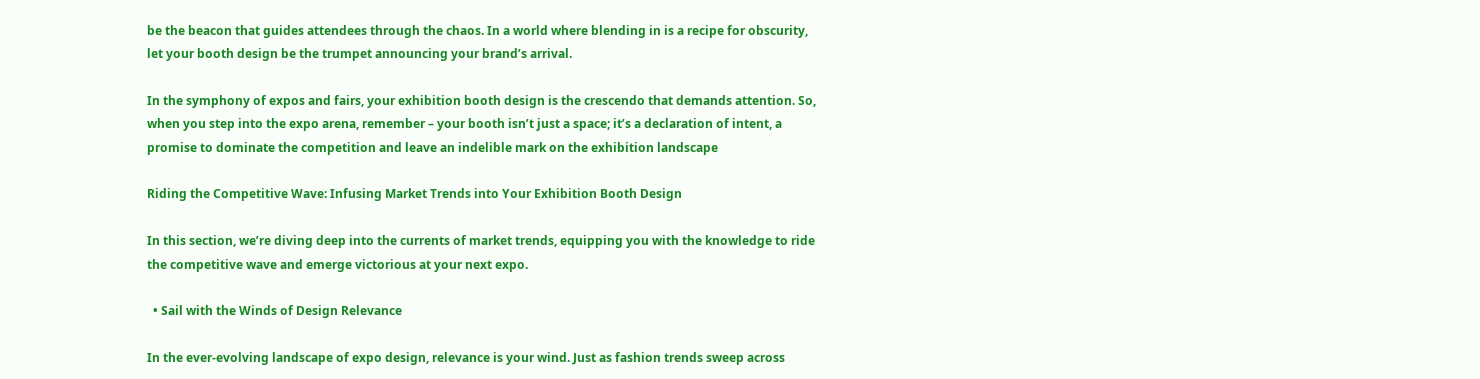be the beacon that guides attendees through the chaos. In a world where blending in is a recipe for obscurity, let your booth design be the trumpet announcing your brand’s arrival.

In the symphony of expos and fairs, your exhibition booth design is the crescendo that demands attention. So, when you step into the expo arena, remember – your booth isn’t just a space; it’s a declaration of intent, a promise to dominate the competition and leave an indelible mark on the exhibition landscape

Riding the Competitive Wave: Infusing Market Trends into Your Exhibition Booth Design

In this section, we’re diving deep into the currents of market trends, equipping you with the knowledge to ride the competitive wave and emerge victorious at your next expo.

  • Sail with the Winds of Design Relevance

In the ever-evolving landscape of expo design, relevance is your wind. Just as fashion trends sweep across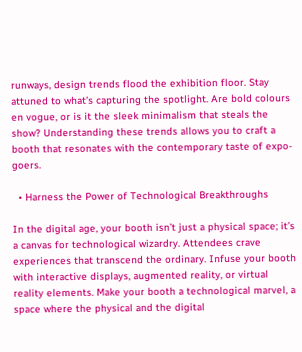runways, design trends flood the exhibition floor. Stay attuned to what’s capturing the spotlight. Are bold colours en vogue, or is it the sleek minimalism that steals the show? Understanding these trends allows you to craft a booth that resonates with the contemporary taste of expo-goers.

  • Harness the Power of Technological Breakthroughs

In the digital age, your booth isn’t just a physical space; it’s a canvas for technological wizardry. Attendees crave experiences that transcend the ordinary. Infuse your booth with interactive displays, augmented reality, or virtual reality elements. Make your booth a technological marvel, a space where the physical and the digital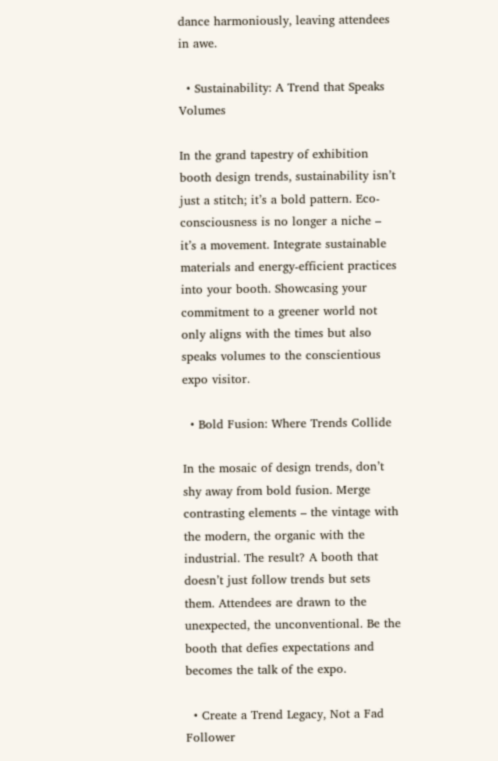dance harmoniously, leaving attendees in awe.

  • Sustainability: A Trend that Speaks Volumes

In the grand tapestry of exhibition booth design trends, sustainability isn’t just a stitch; it’s a bold pattern. Eco-consciousness is no longer a niche – it’s a movement. Integrate sustainable materials and energy-efficient practices into your booth. Showcasing your commitment to a greener world not only aligns with the times but also speaks volumes to the conscientious expo visitor.

  • Bold Fusion: Where Trends Collide

In the mosaic of design trends, don’t shy away from bold fusion. Merge contrasting elements – the vintage with the modern, the organic with the industrial. The result? A booth that doesn’t just follow trends but sets them. Attendees are drawn to the unexpected, the unconventional. Be the booth that defies expectations and becomes the talk of the expo.

  • Create a Trend Legacy, Not a Fad Follower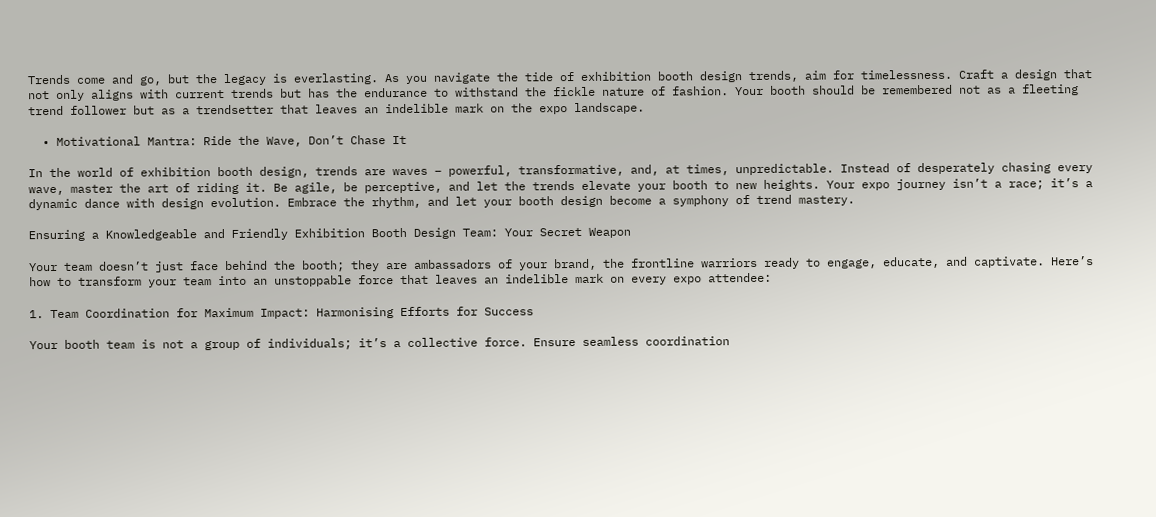Trends come and go, but the legacy is everlasting. As you navigate the tide of exhibition booth design trends, aim for timelessness. Craft a design that not only aligns with current trends but has the endurance to withstand the fickle nature of fashion. Your booth should be remembered not as a fleeting trend follower but as a trendsetter that leaves an indelible mark on the expo landscape.

  • Motivational Mantra: Ride the Wave, Don’t Chase It

In the world of exhibition booth design, trends are waves – powerful, transformative, and, at times, unpredictable. Instead of desperately chasing every wave, master the art of riding it. Be agile, be perceptive, and let the trends elevate your booth to new heights. Your expo journey isn’t a race; it’s a dynamic dance with design evolution. Embrace the rhythm, and let your booth design become a symphony of trend mastery.

Ensuring a Knowledgeable and Friendly Exhibition Booth Design Team: Your Secret Weapon

Your team doesn’t just face behind the booth; they are ambassadors of your brand, the frontline warriors ready to engage, educate, and captivate. Here’s how to transform your team into an unstoppable force that leaves an indelible mark on every expo attendee:

1. Team Coordination for Maximum Impact: Harmonising Efforts for Success

Your booth team is not a group of individuals; it’s a collective force. Ensure seamless coordination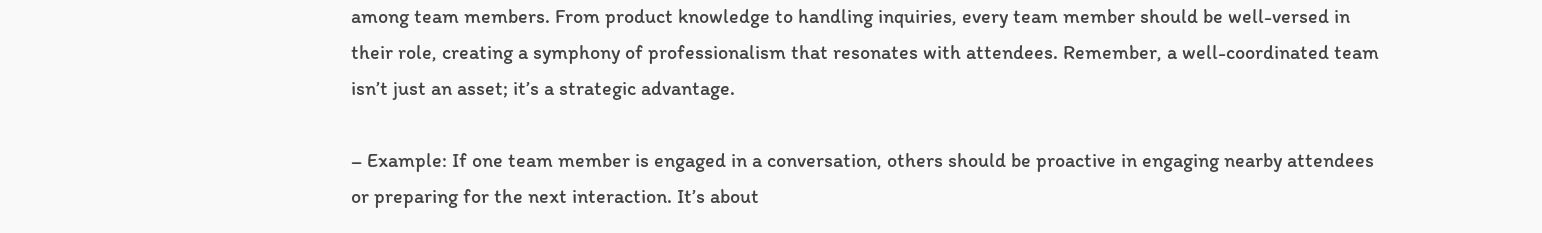among team members. From product knowledge to handling inquiries, every team member should be well-versed in their role, creating a symphony of professionalism that resonates with attendees. Remember, a well-coordinated team isn’t just an asset; it’s a strategic advantage.

– Example: If one team member is engaged in a conversation, others should be proactive in engaging nearby attendees or preparing for the next interaction. It’s about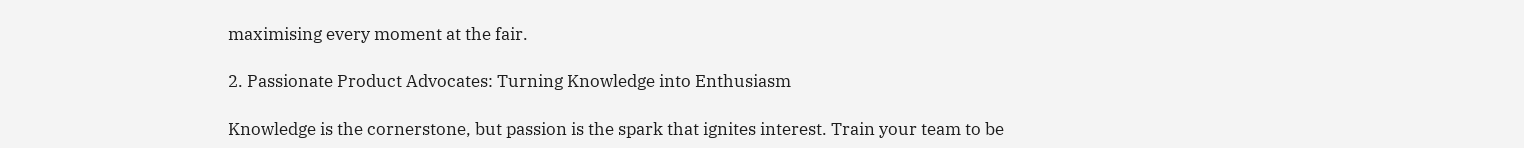maximising every moment at the fair.

2. Passionate Product Advocates: Turning Knowledge into Enthusiasm

Knowledge is the cornerstone, but passion is the spark that ignites interest. Train your team to be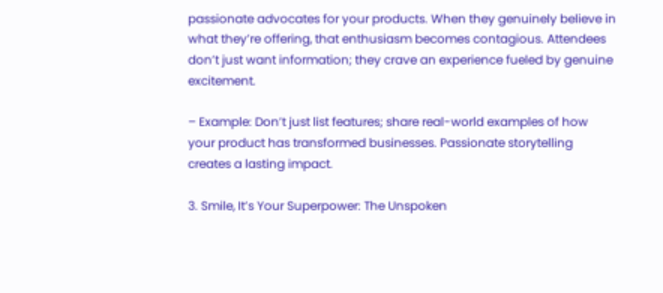passionate advocates for your products. When they genuinely believe in what they’re offering, that enthusiasm becomes contagious. Attendees don’t just want information; they crave an experience fueled by genuine excitement.

– Example: Don’t just list features; share real-world examples of how your product has transformed businesses. Passionate storytelling creates a lasting impact.

3. Smile, It’s Your Superpower: The Unspoken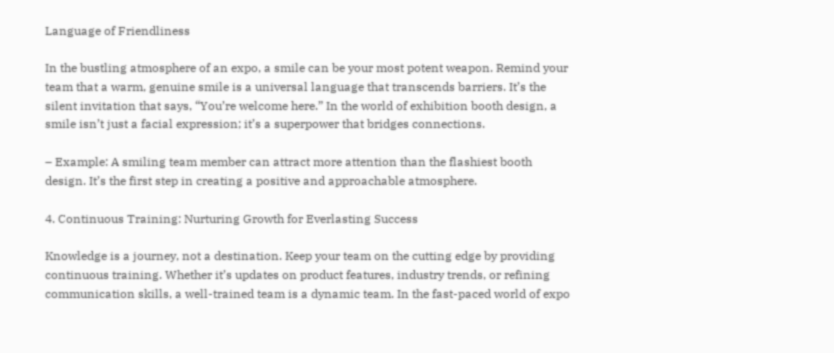Language of Friendliness

In the bustling atmosphere of an expo, a smile can be your most potent weapon. Remind your team that a warm, genuine smile is a universal language that transcends barriers. It’s the silent invitation that says, “You’re welcome here.” In the world of exhibition booth design, a smile isn’t just a facial expression; it’s a superpower that bridges connections.

– Example: A smiling team member can attract more attention than the flashiest booth design. It’s the first step in creating a positive and approachable atmosphere.

4. Continuous Training: Nurturing Growth for Everlasting Success

Knowledge is a journey, not a destination. Keep your team on the cutting edge by providing continuous training. Whether it’s updates on product features, industry trends, or refining communication skills, a well-trained team is a dynamic team. In the fast-paced world of expo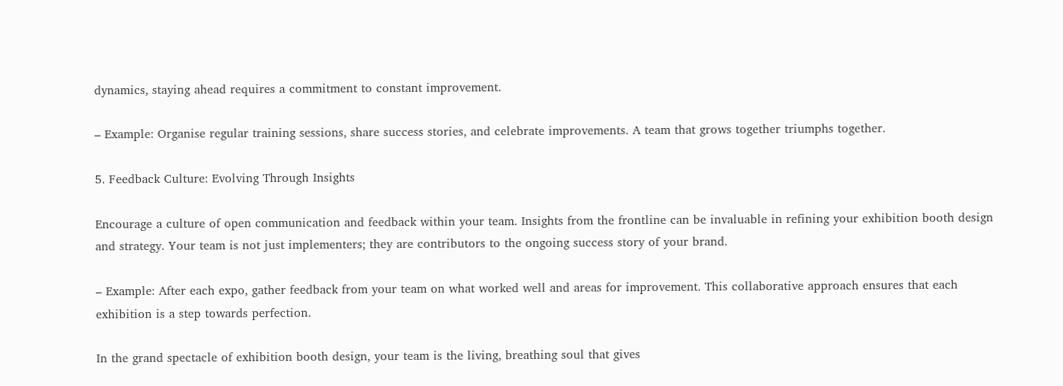dynamics, staying ahead requires a commitment to constant improvement.

– Example: Organise regular training sessions, share success stories, and celebrate improvements. A team that grows together triumphs together.

5. Feedback Culture: Evolving Through Insights

Encourage a culture of open communication and feedback within your team. Insights from the frontline can be invaluable in refining your exhibition booth design and strategy. Your team is not just implementers; they are contributors to the ongoing success story of your brand.

– Example: After each expo, gather feedback from your team on what worked well and areas for improvement. This collaborative approach ensures that each exhibition is a step towards perfection.

In the grand spectacle of exhibition booth design, your team is the living, breathing soul that gives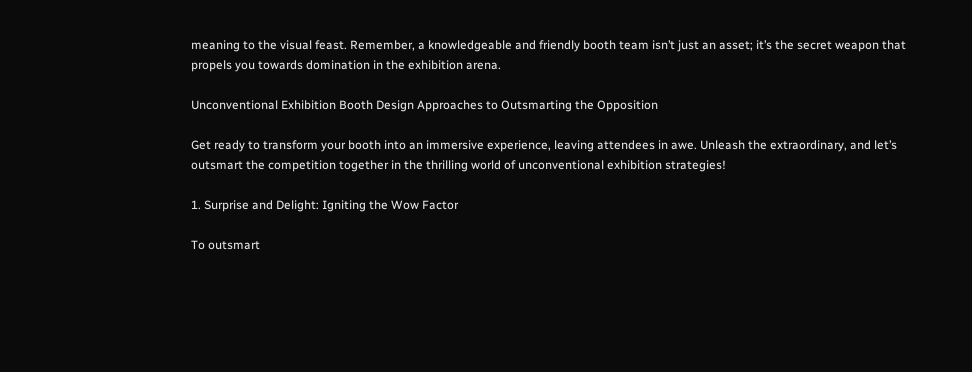meaning to the visual feast. Remember, a knowledgeable and friendly booth team isn’t just an asset; it’s the secret weapon that propels you towards domination in the exhibition arena.

Unconventional Exhibition Booth Design Approaches to Outsmarting the Opposition

Get ready to transform your booth into an immersive experience, leaving attendees in awe. Unleash the extraordinary, and let’s outsmart the competition together in the thrilling world of unconventional exhibition strategies!

1. Surprise and Delight: Igniting the Wow Factor

To outsmart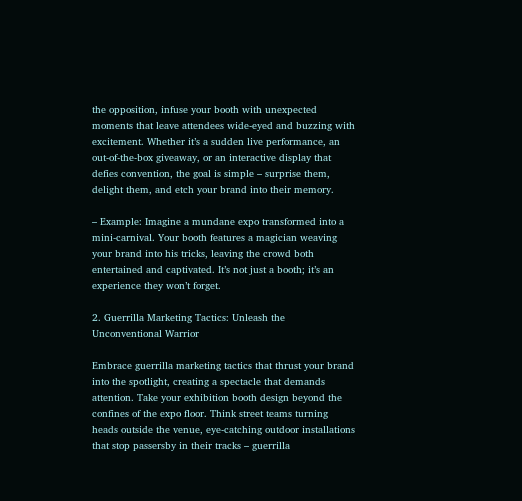the opposition, infuse your booth with unexpected moments that leave attendees wide-eyed and buzzing with excitement. Whether it’s a sudden live performance, an out-of-the-box giveaway, or an interactive display that defies convention, the goal is simple – surprise them, delight them, and etch your brand into their memory.

– Example: Imagine a mundane expo transformed into a mini-carnival. Your booth features a magician weaving your brand into his tricks, leaving the crowd both entertained and captivated. It’s not just a booth; it’s an experience they won’t forget.

2. Guerrilla Marketing Tactics: Unleash the Unconventional Warrior

Embrace guerrilla marketing tactics that thrust your brand into the spotlight, creating a spectacle that demands attention. Take your exhibition booth design beyond the confines of the expo floor. Think street teams turning heads outside the venue, eye-catching outdoor installations that stop passersby in their tracks – guerrilla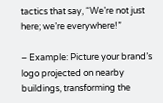tactics that say, “We’re not just here; we’re everywhere!”

– Example: Picture your brand’s logo projected on nearby buildings, transforming the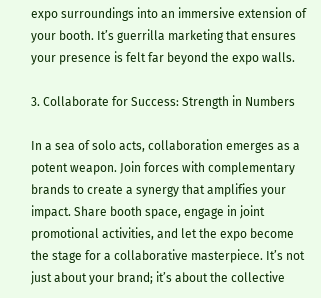expo surroundings into an immersive extension of your booth. It’s guerrilla marketing that ensures your presence is felt far beyond the expo walls.

3. Collaborate for Success: Strength in Numbers

In a sea of solo acts, collaboration emerges as a potent weapon. Join forces with complementary brands to create a synergy that amplifies your impact. Share booth space, engage in joint promotional activities, and let the expo become the stage for a collaborative masterpiece. It’s not just about your brand; it’s about the collective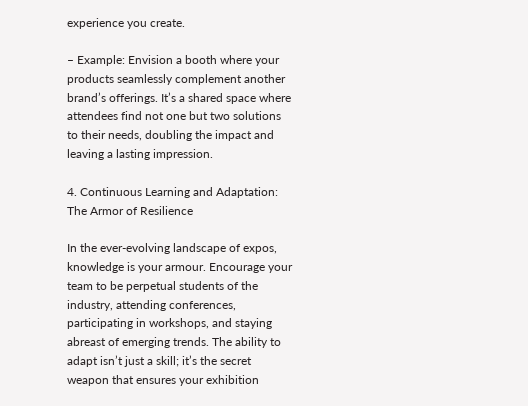experience you create.

– Example: Envision a booth where your products seamlessly complement another brand’s offerings. It’s a shared space where attendees find not one but two solutions to their needs, doubling the impact and leaving a lasting impression.

4. Continuous Learning and Adaptation: The Armor of Resilience

In the ever-evolving landscape of expos, knowledge is your armour. Encourage your team to be perpetual students of the industry, attending conferences, participating in workshops, and staying abreast of emerging trends. The ability to adapt isn’t just a skill; it’s the secret weapon that ensures your exhibition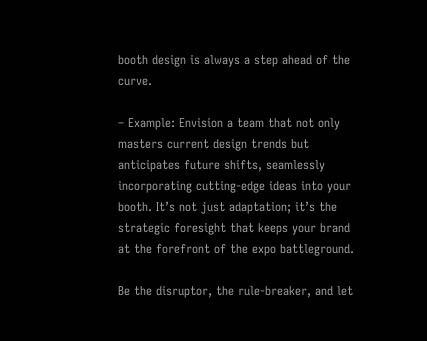booth design is always a step ahead of the curve.

– Example: Envision a team that not only masters current design trends but anticipates future shifts, seamlessly incorporating cutting-edge ideas into your booth. It’s not just adaptation; it’s the strategic foresight that keeps your brand at the forefront of the expo battleground.

Be the disruptor, the rule-breaker, and let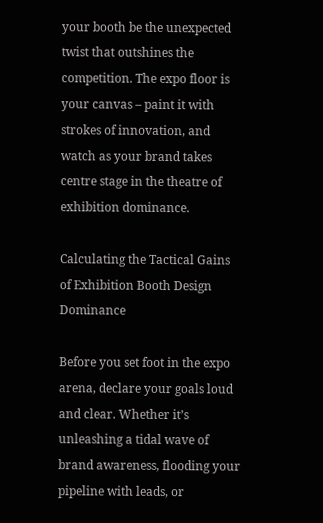your booth be the unexpected twist that outshines the competition. The expo floor is your canvas – paint it with strokes of innovation, and watch as your brand takes centre stage in the theatre of exhibition dominance.

Calculating the Tactical Gains of Exhibition Booth Design Dominance

Before you set foot in the expo arena, declare your goals loud and clear. Whether it’s unleashing a tidal wave of brand awareness, flooding your pipeline with leads, or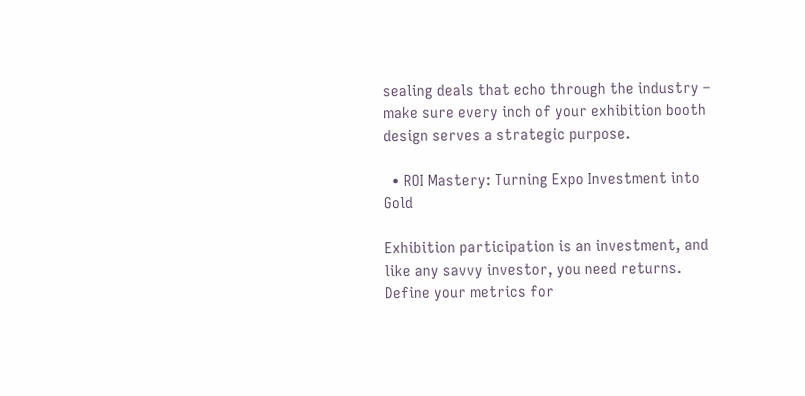sealing deals that echo through the industry – make sure every inch of your exhibition booth design serves a strategic purpose.

  • ROI Mastery: Turning Expo Investment into Gold

Exhibition participation is an investment, and like any savvy investor, you need returns. Define your metrics for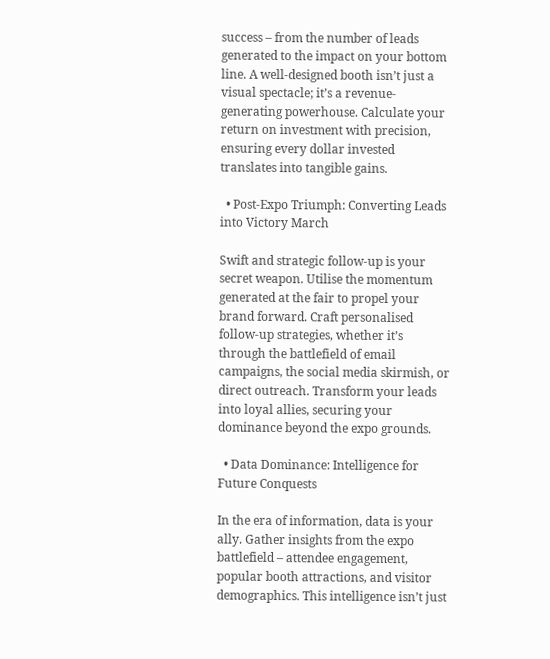success – from the number of leads generated to the impact on your bottom line. A well-designed booth isn’t just a visual spectacle; it’s a revenue-generating powerhouse. Calculate your return on investment with precision, ensuring every dollar invested translates into tangible gains.

  • Post-Expo Triumph: Converting Leads into Victory March

Swift and strategic follow-up is your secret weapon. Utilise the momentum generated at the fair to propel your brand forward. Craft personalised follow-up strategies, whether it’s through the battlefield of email campaigns, the social media skirmish, or direct outreach. Transform your leads into loyal allies, securing your dominance beyond the expo grounds.

  • Data Dominance: Intelligence for Future Conquests

In the era of information, data is your ally. Gather insights from the expo battlefield – attendee engagement, popular booth attractions, and visitor demographics. This intelligence isn’t just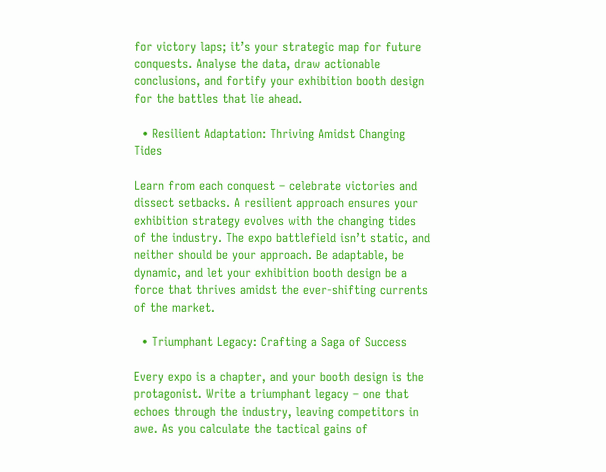for victory laps; it’s your strategic map for future conquests. Analyse the data, draw actionable conclusions, and fortify your exhibition booth design for the battles that lie ahead.

  • Resilient Adaptation: Thriving Amidst Changing Tides

Learn from each conquest – celebrate victories and dissect setbacks. A resilient approach ensures your exhibition strategy evolves with the changing tides of the industry. The expo battlefield isn’t static, and neither should be your approach. Be adaptable, be dynamic, and let your exhibition booth design be a force that thrives amidst the ever-shifting currents of the market.

  • Triumphant Legacy: Crafting a Saga of Success

Every expo is a chapter, and your booth design is the protagonist. Write a triumphant legacy – one that echoes through the industry, leaving competitors in awe. As you calculate the tactical gains of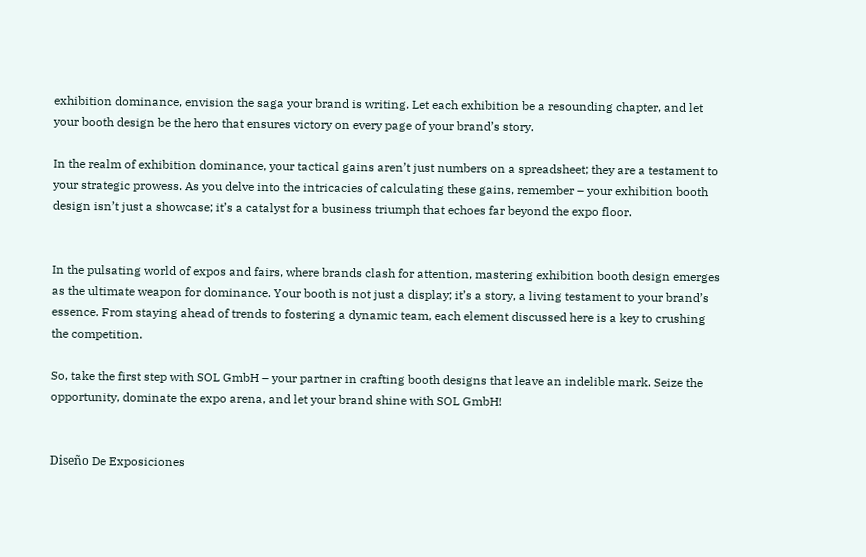exhibition dominance, envision the saga your brand is writing. Let each exhibition be a resounding chapter, and let your booth design be the hero that ensures victory on every page of your brand’s story.

In the realm of exhibition dominance, your tactical gains aren’t just numbers on a spreadsheet; they are a testament to your strategic prowess. As you delve into the intricacies of calculating these gains, remember – your exhibition booth design isn’t just a showcase; it’s a catalyst for a business triumph that echoes far beyond the expo floor.


In the pulsating world of expos and fairs, where brands clash for attention, mastering exhibition booth design emerges as the ultimate weapon for dominance. Your booth is not just a display; it’s a story, a living testament to your brand’s essence. From staying ahead of trends to fostering a dynamic team, each element discussed here is a key to crushing the competition.

So, take the first step with SOL GmbH – your partner in crafting booth designs that leave an indelible mark. Seize the opportunity, dominate the expo arena, and let your brand shine with SOL GmbH!


Diseño De Exposiciones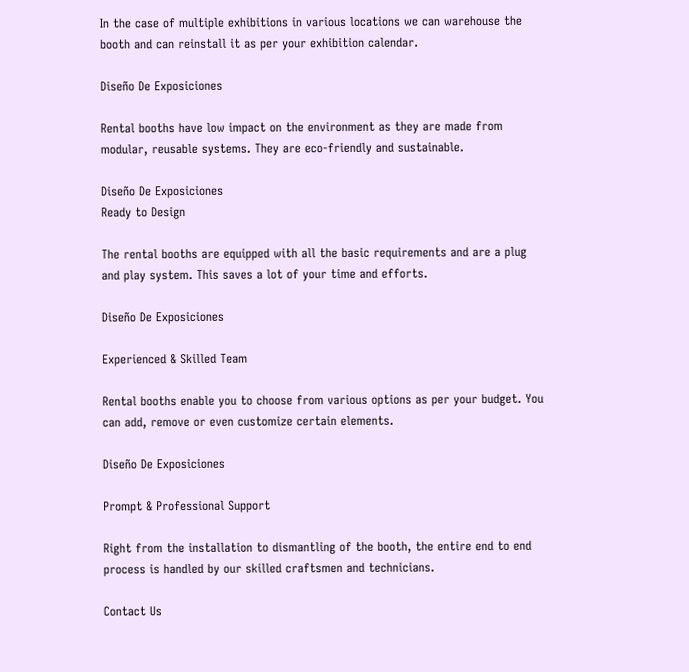In the case of multiple exhibitions in various locations we can warehouse the booth and can reinstall it as per your exhibition calendar.

Diseño De Exposiciones

Rental booths have low impact on the environment as they are made from modular, reusable systems. They are eco-friendly and sustainable.

Diseño De Exposiciones
Ready to Design

The rental booths are equipped with all the basic requirements and are a plug and play system. This saves a lot of your time and efforts.

Diseño De Exposiciones

Experienced & Skilled Team

Rental booths enable you to choose from various options as per your budget. You can add, remove or even customize certain elements.

Diseño De Exposiciones

Prompt & Professional Support

Right from the installation to dismantling of the booth, the entire end to end process is handled by our skilled craftsmen and technicians.

Contact Us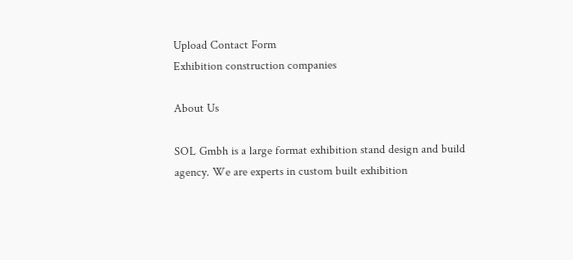Upload Contact Form
Exhibition construction companies

About Us

SOL Gmbh is a large format exhibition stand design and build agency. We are experts in custom built exhibition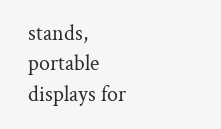stands, portable displays for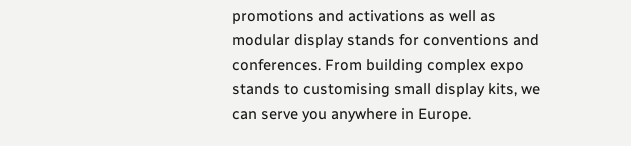promotions and activations as well as modular display stands for conventions and conferences. From building complex expo stands to customising small display kits, we can serve you anywhere in Europe.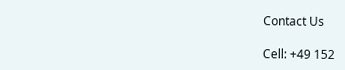Contact Us

Cell: +49 152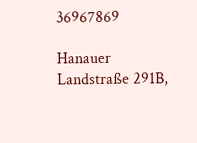36967869

Hanauer Landstraße 291B,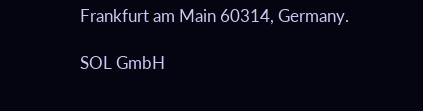Frankfurt am Main 60314, Germany.

SOL GmbH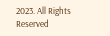2023. All Rights Reserved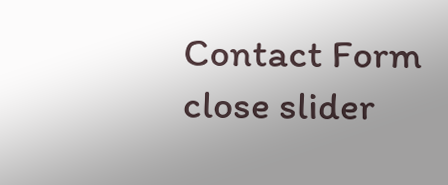Contact Form
close slider